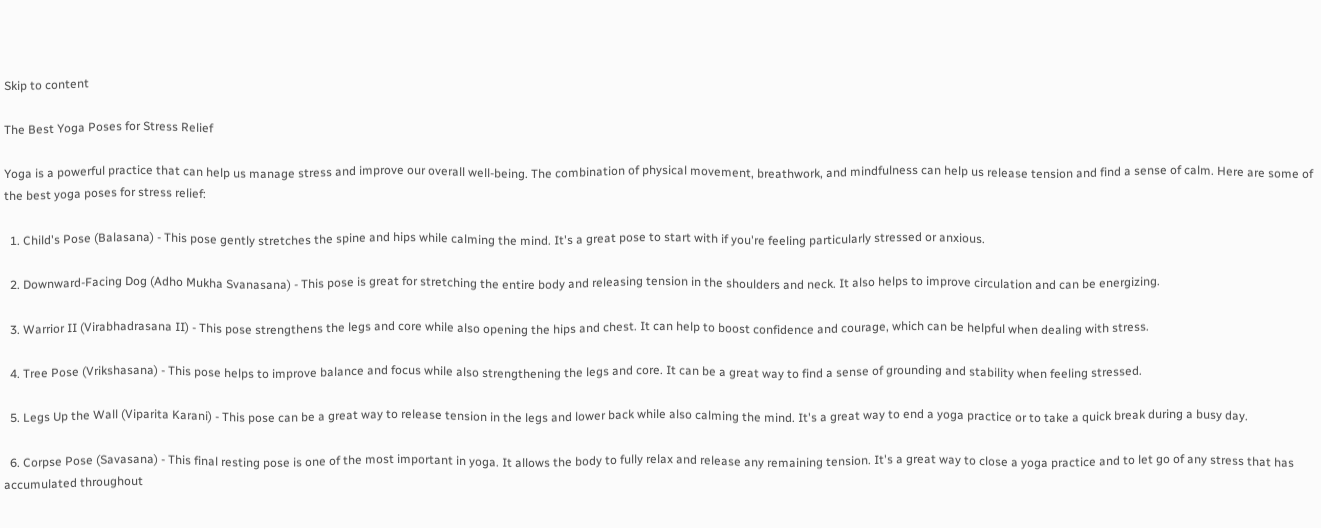Skip to content

The Best Yoga Poses for Stress Relief

Yoga is a powerful practice that can help us manage stress and improve our overall well-being. The combination of physical movement, breathwork, and mindfulness can help us release tension and find a sense of calm. Here are some of the best yoga poses for stress relief:

  1. Child's Pose (Balasana) - This pose gently stretches the spine and hips while calming the mind. It's a great pose to start with if you're feeling particularly stressed or anxious.

  2. Downward-Facing Dog (Adho Mukha Svanasana) - This pose is great for stretching the entire body and releasing tension in the shoulders and neck. It also helps to improve circulation and can be energizing.

  3. Warrior II (Virabhadrasana II) - This pose strengthens the legs and core while also opening the hips and chest. It can help to boost confidence and courage, which can be helpful when dealing with stress.

  4. Tree Pose (Vrikshasana) - This pose helps to improve balance and focus while also strengthening the legs and core. It can be a great way to find a sense of grounding and stability when feeling stressed.

  5. Legs Up the Wall (Viparita Karani) - This pose can be a great way to release tension in the legs and lower back while also calming the mind. It's a great way to end a yoga practice or to take a quick break during a busy day.

  6. Corpse Pose (Savasana) - This final resting pose is one of the most important in yoga. It allows the body to fully relax and release any remaining tension. It's a great way to close a yoga practice and to let go of any stress that has accumulated throughout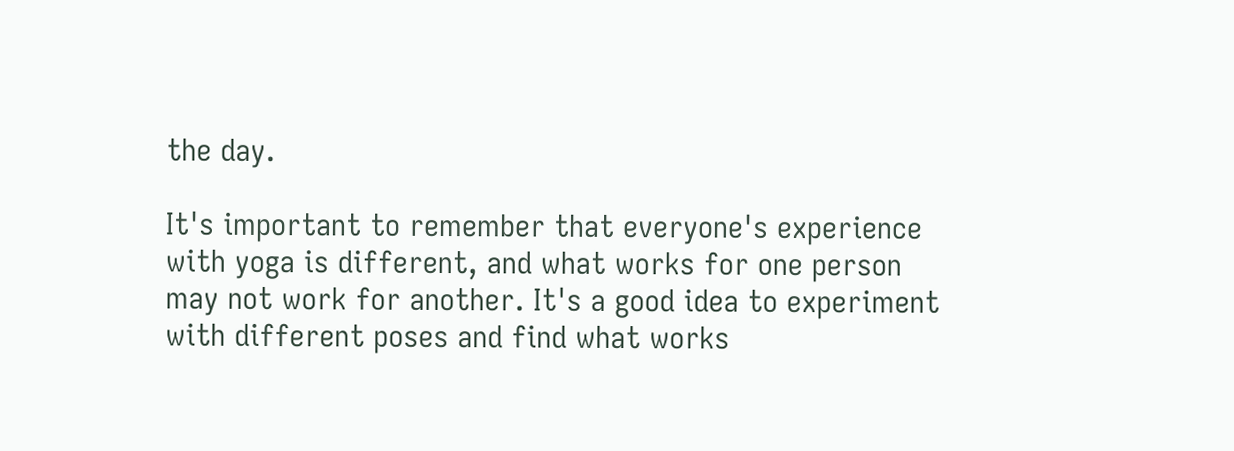the day.

It's important to remember that everyone's experience with yoga is different, and what works for one person may not work for another. It's a good idea to experiment with different poses and find what works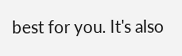best for you. It's also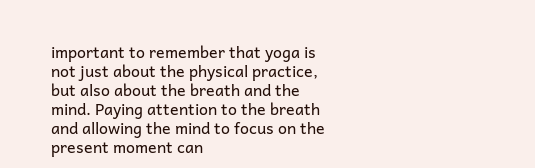important to remember that yoga is not just about the physical practice, but also about the breath and the mind. Paying attention to the breath and allowing the mind to focus on the present moment can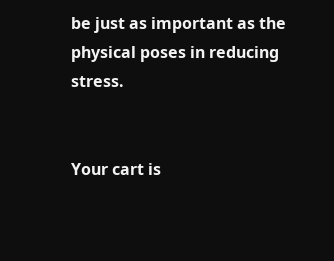be just as important as the physical poses in reducing stress.


Your cart is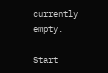currently empty.

Start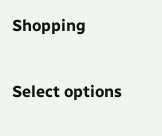Shopping

Select options